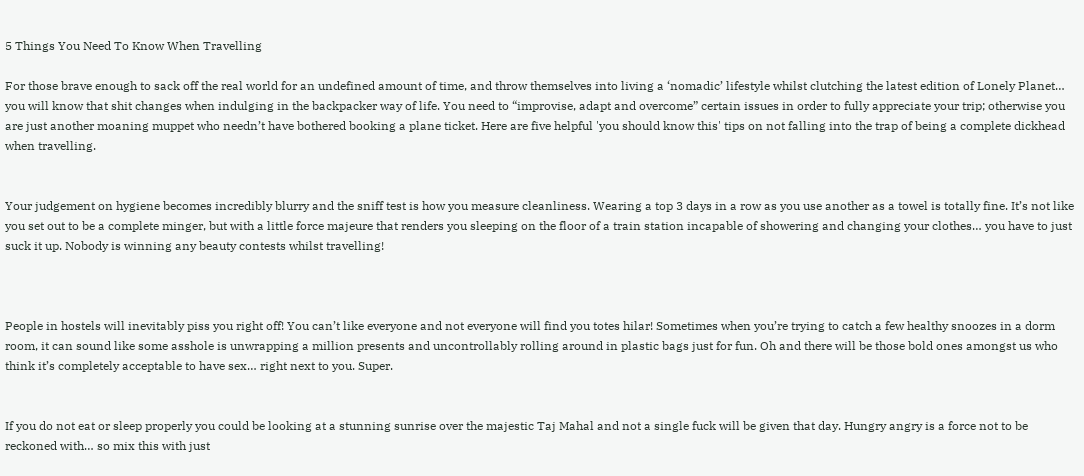5 Things You Need To Know When Travelling

For those brave enough to sack off the real world for an undefined amount of time, and throw themselves into living a ‘nomadic’ lifestyle whilst clutching the latest edition of Lonely Planet… you will know that shit changes when indulging in the backpacker way of life. You need to “improvise, adapt and overcome” certain issues in order to fully appreciate your trip; otherwise you are just another moaning muppet who needn’t have bothered booking a plane ticket. Here are five helpful 'you should know this' tips on not falling into the trap of being a complete dickhead when travelling.


Your judgement on hygiene becomes incredibly blurry and the sniff test is how you measure cleanliness. Wearing a top 3 days in a row as you use another as a towel is totally fine. It’s not like you set out to be a complete minger, but with a little force majeure that renders you sleeping on the floor of a train station incapable of showering and changing your clothes… you have to just suck it up. Nobody is winning any beauty contests whilst travelling!



People in hostels will inevitably piss you right off! You can’t like everyone and not everyone will find you totes hilar! Sometimes when you’re trying to catch a few healthy snoozes in a dorm room, it can sound like some asshole is unwrapping a million presents and uncontrollably rolling around in plastic bags just for fun. Oh and there will be those bold ones amongst us who think it’s completely acceptable to have sex… right next to you. Super.


If you do not eat or sleep properly you could be looking at a stunning sunrise over the majestic Taj Mahal and not a single fuck will be given that day. Hungry angry is a force not to be reckoned with… so mix this with just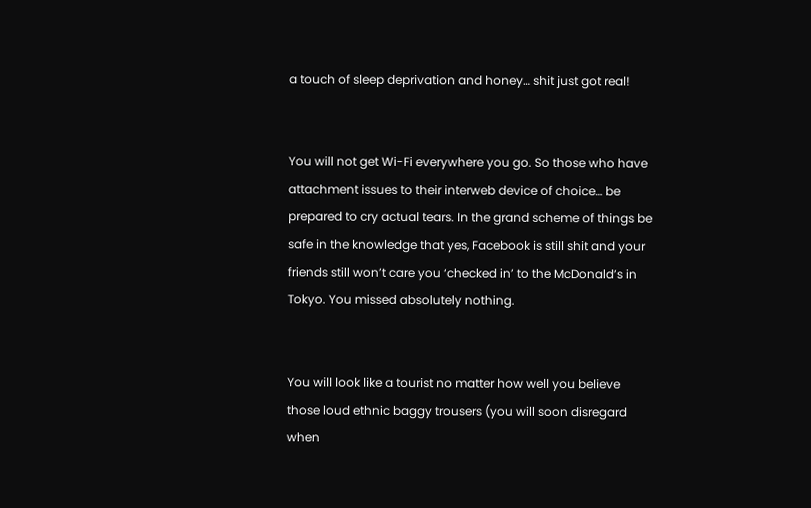a touch of sleep deprivation and honey… shit just got real!


You will not get Wi-Fi everywhere you go. So those who have attachment issues to their interweb device of choice… be prepared to cry actual tears. In the grand scheme of things be safe in the knowledge that yes, Facebook is still shit and your friends still won’t care you ‘checked in’ to the McDonald’s in Tokyo. You missed absolutely nothing.


You will look like a tourist no matter how well you believe those loud ethnic baggy trousers (you will soon disregard when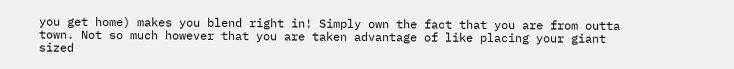you get home) makes you blend right in! Simply own the fact that you are from outta town. Not so much however that you are taken advantage of like placing your giant sized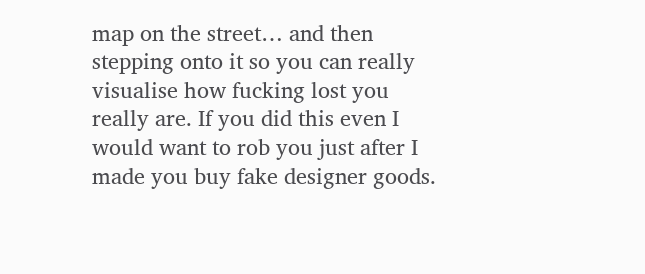map on the street… and then stepping onto it so you can really visualise how fucking lost you really are. If you did this even I would want to rob you just after I made you buy fake designer goods.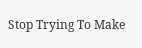Stop Trying To Make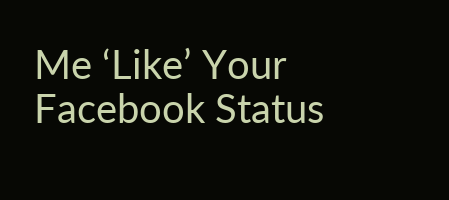Me ‘Like’ Your Facebook Status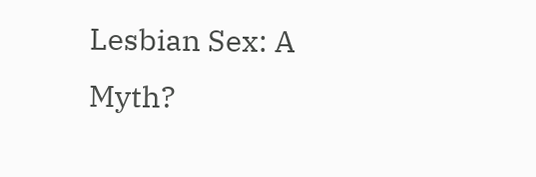Lesbian Sex: A Myth?